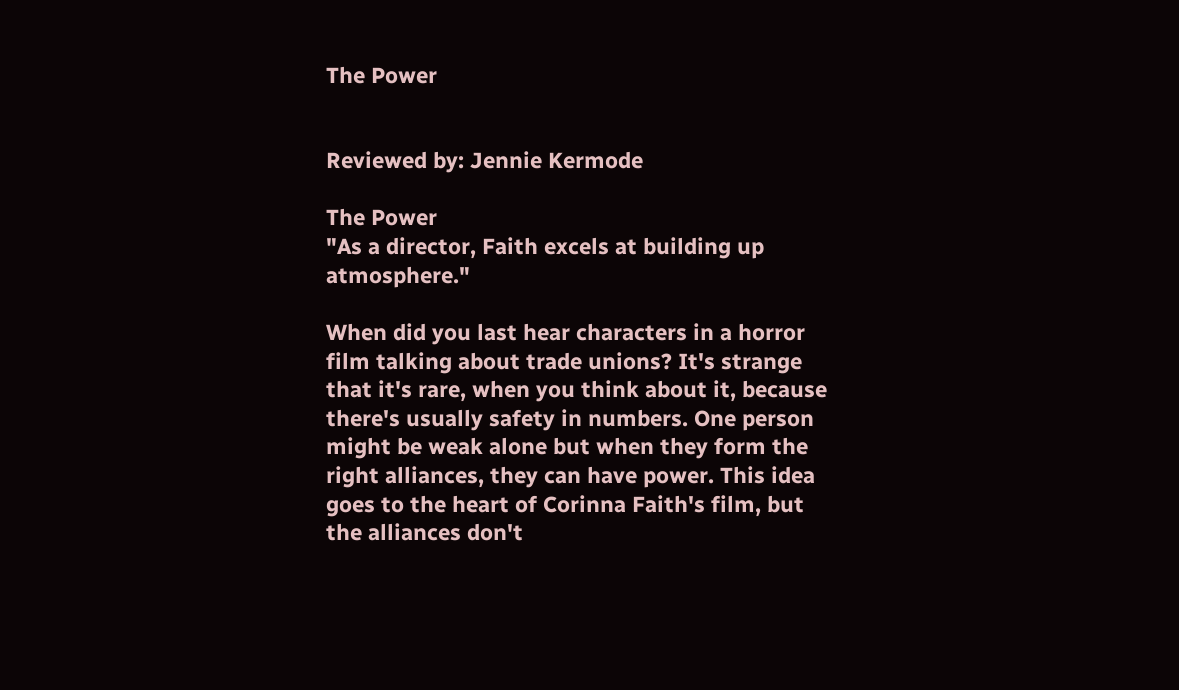The Power


Reviewed by: Jennie Kermode

The Power
"As a director, Faith excels at building up atmosphere."

When did you last hear characters in a horror film talking about trade unions? It's strange that it's rare, when you think about it, because there's usually safety in numbers. One person might be weak alone but when they form the right alliances, they can have power. This idea goes to the heart of Corinna Faith's film, but the alliances don't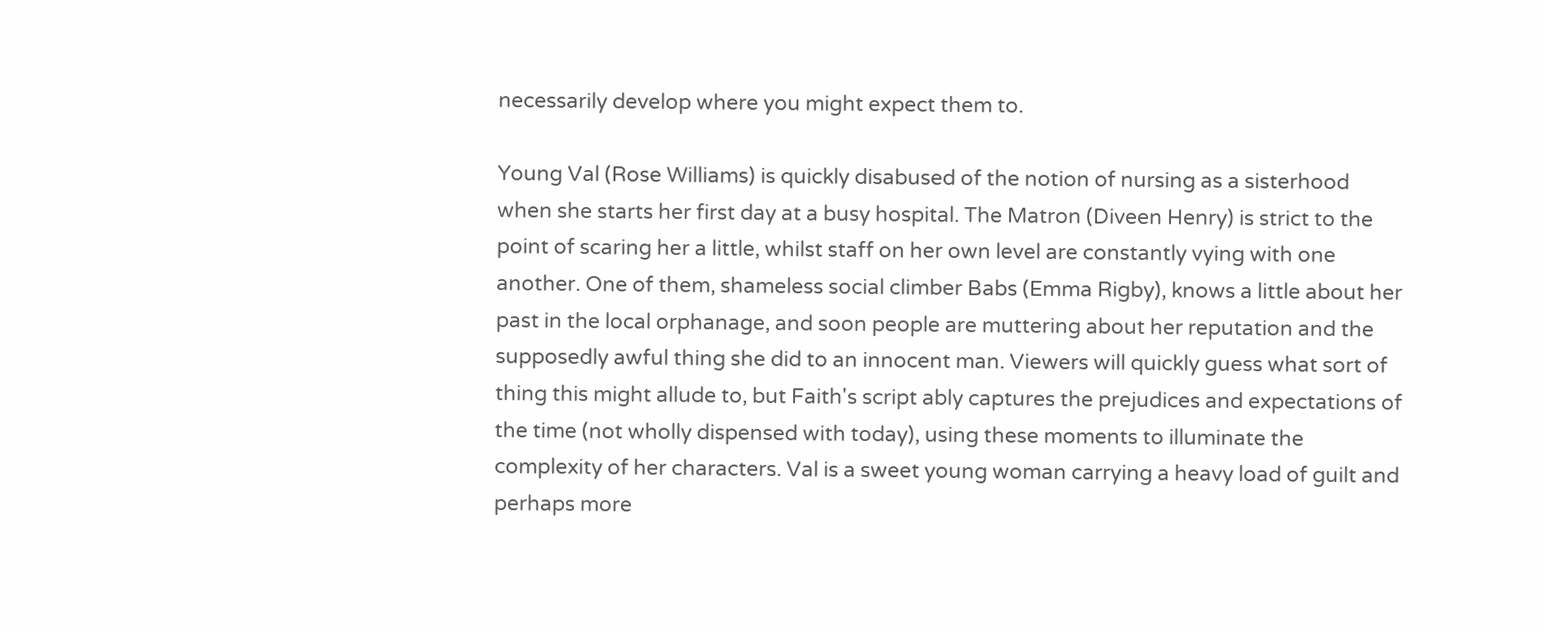necessarily develop where you might expect them to.

Young Val (Rose Williams) is quickly disabused of the notion of nursing as a sisterhood when she starts her first day at a busy hospital. The Matron (Diveen Henry) is strict to the point of scaring her a little, whilst staff on her own level are constantly vying with one another. One of them, shameless social climber Babs (Emma Rigby), knows a little about her past in the local orphanage, and soon people are muttering about her reputation and the supposedly awful thing she did to an innocent man. Viewers will quickly guess what sort of thing this might allude to, but Faith's script ably captures the prejudices and expectations of the time (not wholly dispensed with today), using these moments to illuminate the complexity of her characters. Val is a sweet young woman carrying a heavy load of guilt and perhaps more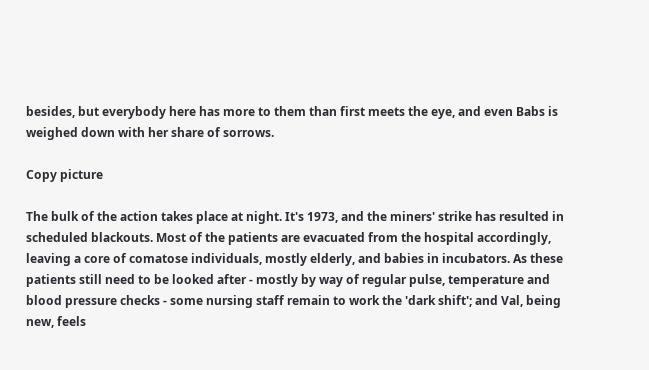besides, but everybody here has more to them than first meets the eye, and even Babs is weighed down with her share of sorrows.

Copy picture

The bulk of the action takes place at night. It's 1973, and the miners' strike has resulted in scheduled blackouts. Most of the patients are evacuated from the hospital accordingly, leaving a core of comatose individuals, mostly elderly, and babies in incubators. As these patients still need to be looked after - mostly by way of regular pulse, temperature and blood pressure checks - some nursing staff remain to work the 'dark shift'; and Val, being new, feels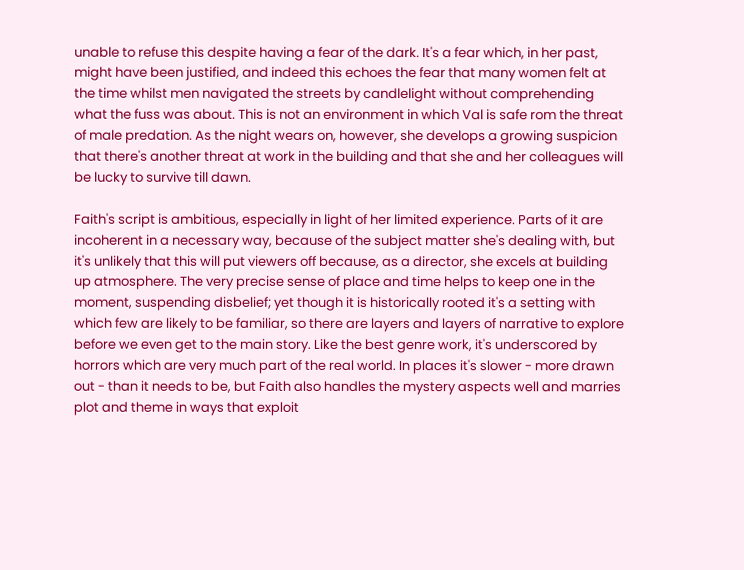unable to refuse this despite having a fear of the dark. It's a fear which, in her past, might have been justified, and indeed this echoes the fear that many women felt at the time whilst men navigated the streets by candlelight without comprehending what the fuss was about. This is not an environment in which Val is safe rom the threat of male predation. As the night wears on, however, she develops a growing suspicion that there's another threat at work in the building and that she and her colleagues will be lucky to survive till dawn.

Faith's script is ambitious, especially in light of her limited experience. Parts of it are incoherent in a necessary way, because of the subject matter she's dealing with, but it's unlikely that this will put viewers off because, as a director, she excels at building up atmosphere. The very precise sense of place and time helps to keep one in the moment, suspending disbelief; yet though it is historically rooted it's a setting with which few are likely to be familiar, so there are layers and layers of narrative to explore before we even get to the main story. Like the best genre work, it's underscored by horrors which are very much part of the real world. In places it's slower - more drawn out - than it needs to be, but Faith also handles the mystery aspects well and marries plot and theme in ways that exploit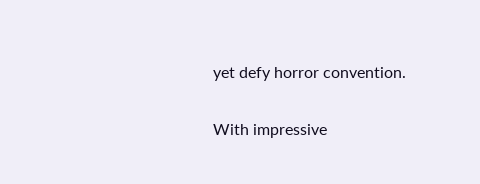yet defy horror convention.

With impressive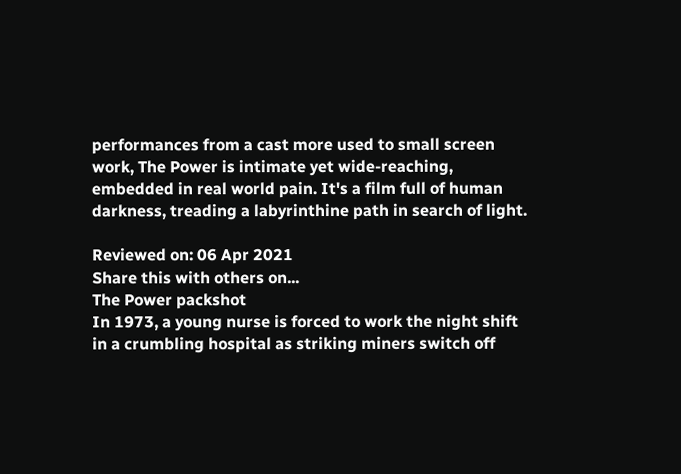performances from a cast more used to small screen work, The Power is intimate yet wide-reaching, embedded in real world pain. It's a film full of human darkness, treading a labyrinthine path in search of light.

Reviewed on: 06 Apr 2021
Share this with others on...
The Power packshot
In 1973, a young nurse is forced to work the night shift in a crumbling hospital as striking miners switch off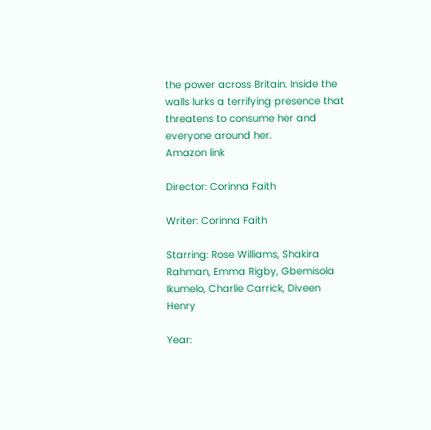the power across Britain. Inside the walls lurks a terrifying presence that threatens to consume her and everyone around her.
Amazon link

Director: Corinna Faith

Writer: Corinna Faith

Starring: Rose Williams, Shakira Rahman, Emma Rigby, Gbemisola Ikumelo, Charlie Carrick, Diveen Henry

Year: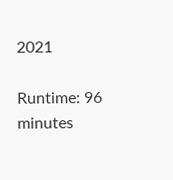2021

Runtime: 96 minutes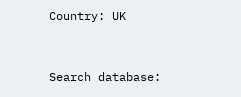Country: UK


Search database: